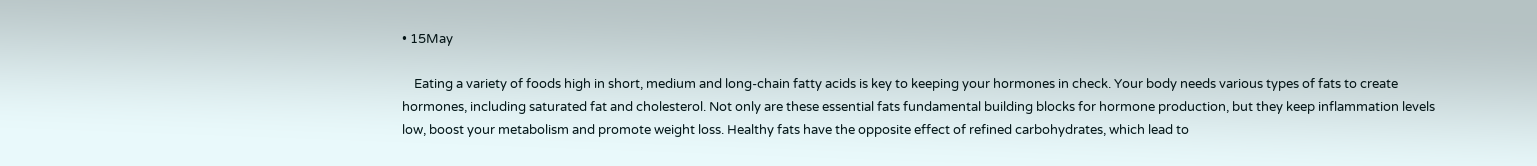• 15May

    Eating a variety of foods high in short, medium and long-chain fatty acids is key to keeping your hormones in check. Your body needs various types of fats to create hormones, including saturated fat and cholesterol. Not only are these essential fats fundamental building blocks for hormone production, but they keep inflammation levels low, boost your metabolism and promote weight loss. Healthy fats have the opposite effect of refined carbohydrates, which lead to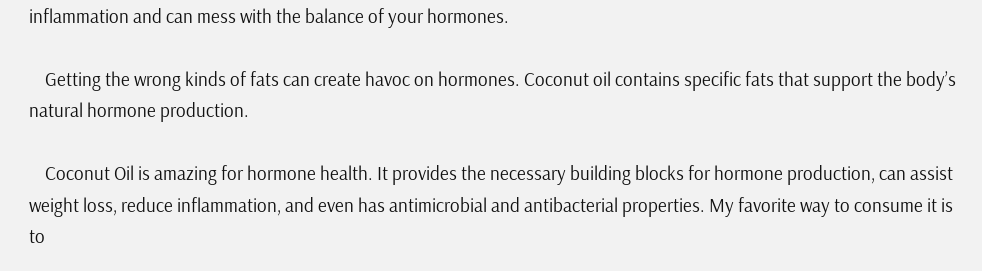inflammation and can mess with the balance of your hormones.

    Getting the wrong kinds of fats can create havoc on hormones. Coconut oil contains specific fats that support the body’s natural hormone production.

    Coconut Oil is amazing for hormone health. It provides the necessary building blocks for hormone production, can assist weight loss, reduce inflammation, and even has antimicrobial and antibacterial properties. My favorite way to consume it is to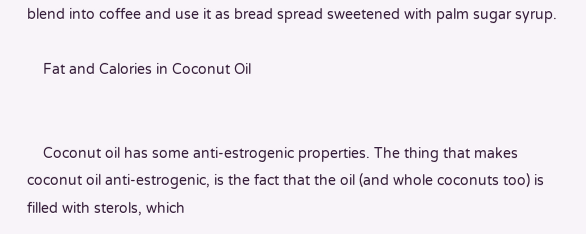blend into coffee and use it as bread spread sweetened with palm sugar syrup.

    Fat and Calories in Coconut Oil


    Coconut oil has some anti-estrogenic properties. The thing that makes coconut oil anti-estrogenic, is the fact that the oil (and whole coconuts too) is filled with sterols, which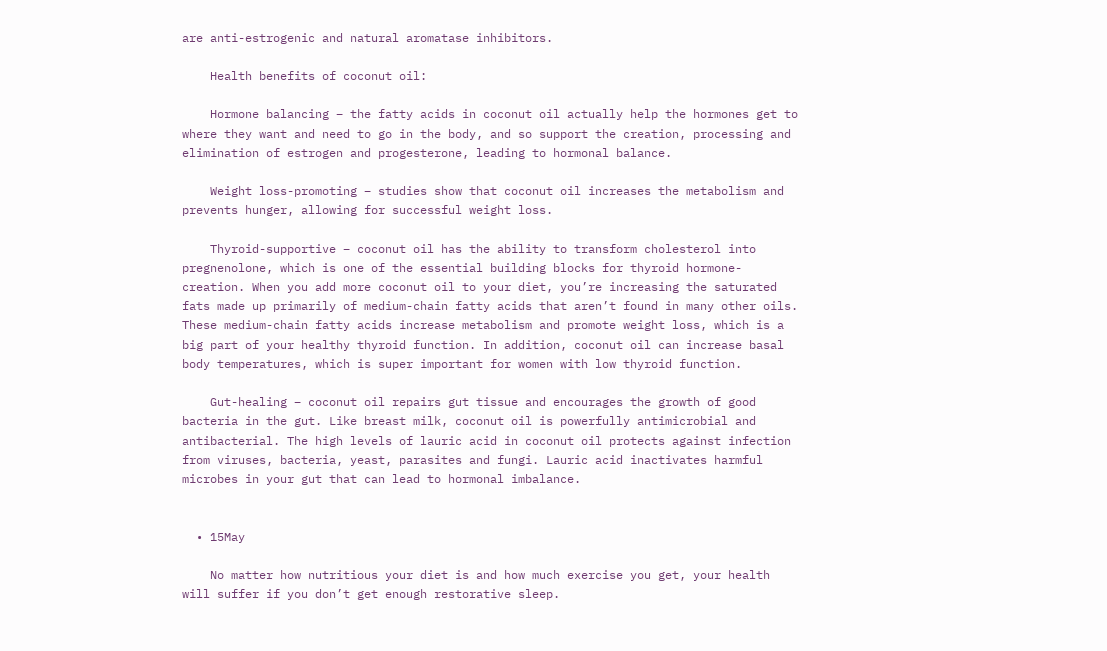are anti-estrogenic and natural aromatase inhibitors.

    Health benefits of coconut oil:

    Hormone balancing – the fatty acids in coconut oil actually help the hormones get to where they want and need to go in the body, and so support the creation, processing and elimination of estrogen and progesterone, leading to hormonal balance.

    Weight loss-promoting – studies show that coconut oil increases the metabolism and prevents hunger, allowing for successful weight loss.

    Thyroid-supportive – coconut oil has the ability to transform cholesterol into pregnenolone, which is one of the essential building blocks for thyroid hormone-creation. When you add more coconut oil to your diet, you’re increasing the saturated fats made up primarily of medium-chain fatty acids that aren’t found in many other oils. These medium-chain fatty acids increase metabolism and promote weight loss, which is a big part of your healthy thyroid function. In addition, coconut oil can increase basal body temperatures, which is super important for women with low thyroid function.

    Gut-healing – coconut oil repairs gut tissue and encourages the growth of good bacteria in the gut. Like breast milk, coconut oil is powerfully antimicrobial and antibacterial. The high levels of lauric acid in coconut oil protects against infection from viruses, bacteria, yeast, parasites and fungi. Lauric acid inactivates harmful microbes in your gut that can lead to hormonal imbalance.


  • 15May

    No matter how nutritious your diet is and how much exercise you get, your health will suffer if you don’t get enough restorative sleep.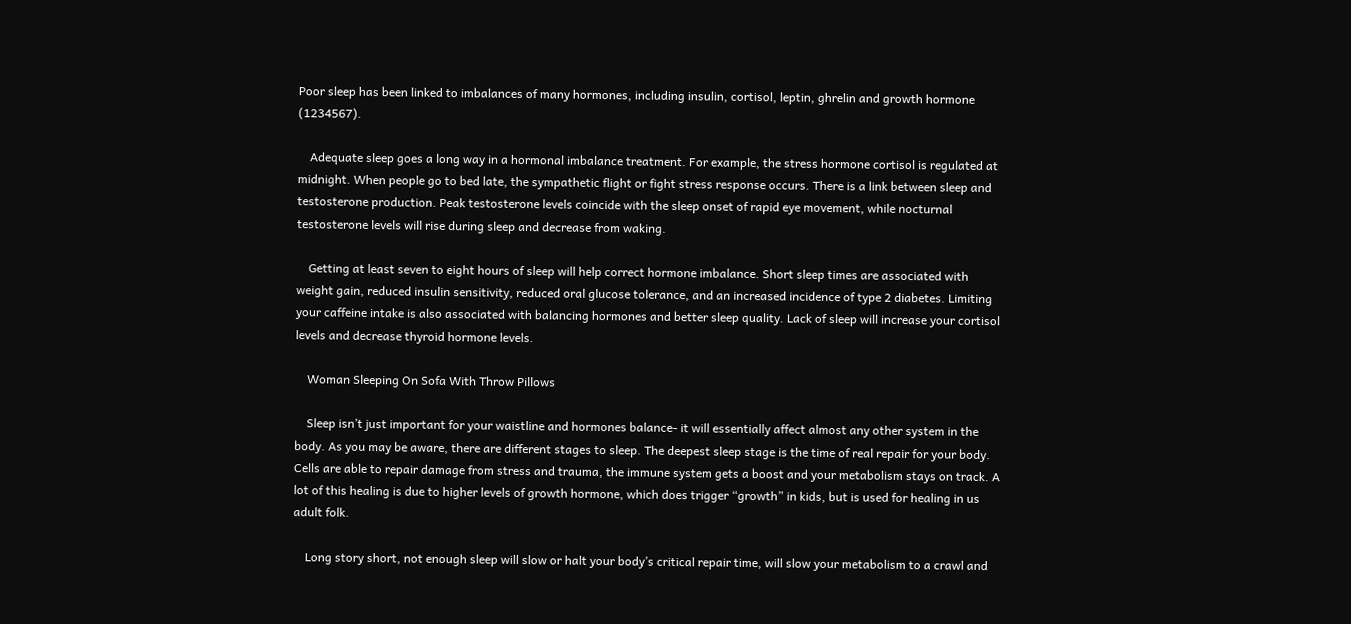Poor sleep has been linked to imbalances of many hormones, including insulin, cortisol, leptin, ghrelin and growth hormone (1234567).

    Adequate sleep goes a long way in a hormonal imbalance treatment. For example, the stress hormone cortisol is regulated at midnight. When people go to bed late, the sympathetic flight or fight stress response occurs. There is a link between sleep and testosterone production. Peak testosterone levels coincide with the sleep onset of rapid eye movement, while nocturnal testosterone levels will rise during sleep and decrease from waking.

    Getting at least seven to eight hours of sleep will help correct hormone imbalance. Short sleep times are associated with weight gain, reduced insulin sensitivity, reduced oral glucose tolerance, and an increased incidence of type 2 diabetes. Limiting your caffeine intake is also associated with balancing hormones and better sleep quality. Lack of sleep will increase your cortisol levels and decrease thyroid hormone levels.

    Woman Sleeping On Sofa With Throw Pillows

    Sleep isn’t just important for your waistline and hormones balance- it will essentially affect almost any other system in the body. As you may be aware, there are different stages to sleep. The deepest sleep stage is the time of real repair for your body. Cells are able to repair damage from stress and trauma, the immune system gets a boost and your metabolism stays on track. A lot of this healing is due to higher levels of growth hormone, which does trigger “growth” in kids, but is used for healing in us adult folk.

    Long story short, not enough sleep will slow or halt your body’s critical repair time, will slow your metabolism to a crawl and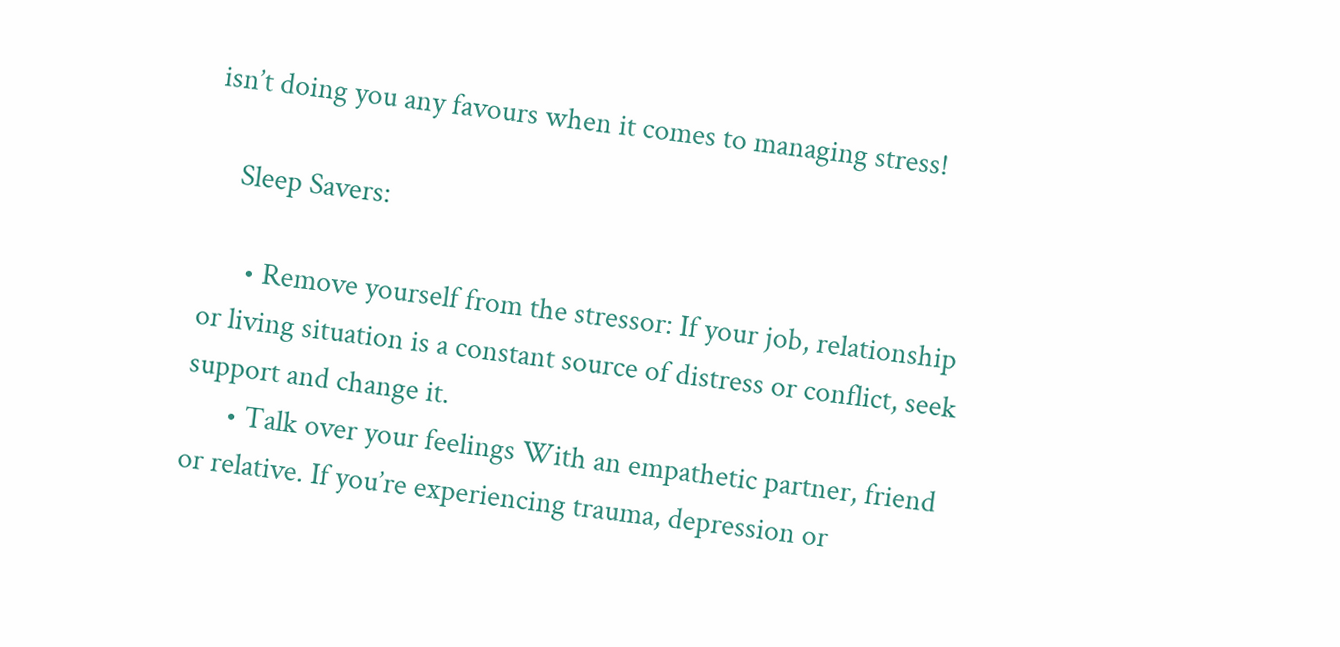isn’t doing you any favours when it comes to managing stress!

    Sleep Savers:

      • Remove yourself from the stressor: If your job, relationship or living situation is a constant source of distress or conflict, seek support and change it.
      • Talk over your feelings With an empathetic partner, friend or relative. If you’re experiencing trauma, depression or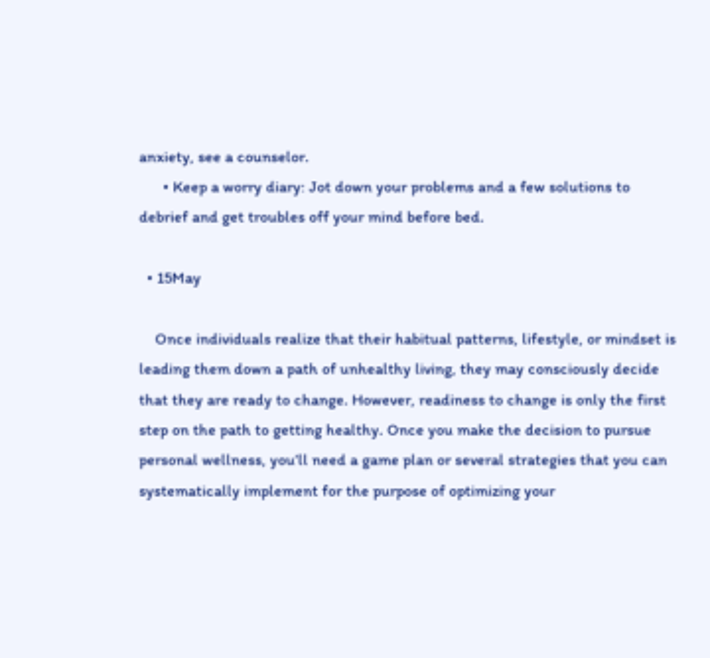anxiety, see a counselor.
      • Keep a worry diary: Jot down your problems and a few solutions to debrief and get troubles off your mind before bed.

  • 15May

    Once individuals realize that their habitual patterns, lifestyle, or mindset is leading them down a path of unhealthy living, they may consciously decide that they are ready to change. However, readiness to change is only the first step on the path to getting healthy. Once you make the decision to pursue personal wellness, you’ll need a game plan or several strategies that you can systematically implement for the purpose of optimizing your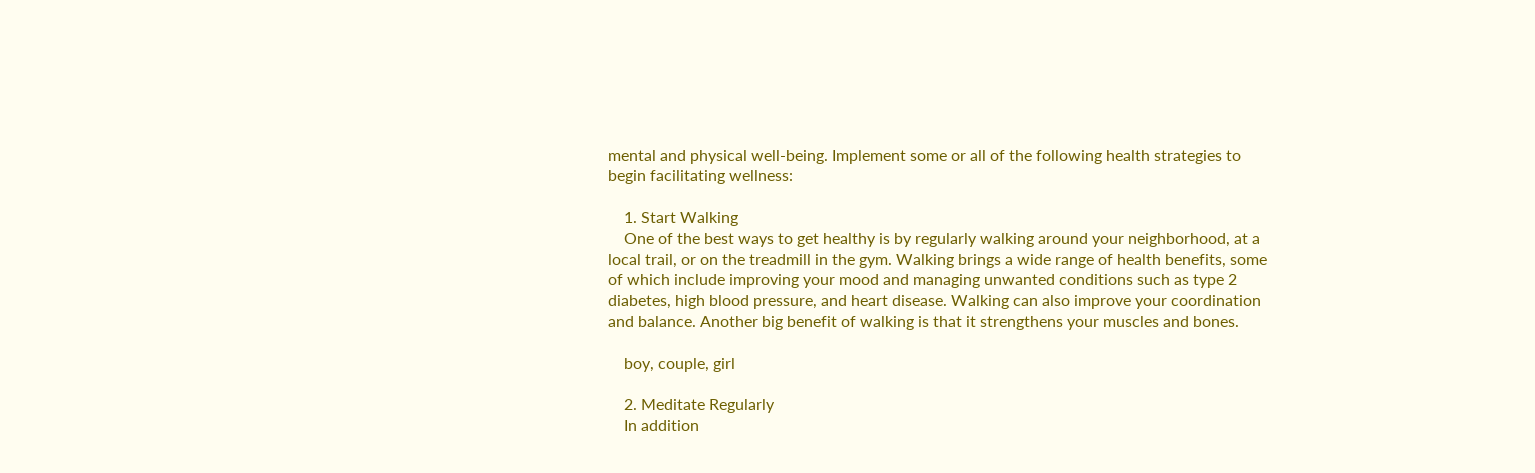mental and physical well-being. Implement some or all of the following health strategies to begin facilitating wellness:

    1. Start Walking
    One of the best ways to get healthy is by regularly walking around your neighborhood, at a local trail, or on the treadmill in the gym. Walking brings a wide range of health benefits, some of which include improving your mood and managing unwanted conditions such as type 2 diabetes, high blood pressure, and heart disease. Walking can also improve your coordination and balance. Another big benefit of walking is that it strengthens your muscles and bones.

    boy, couple, girl

    2. Meditate Regularly
    In addition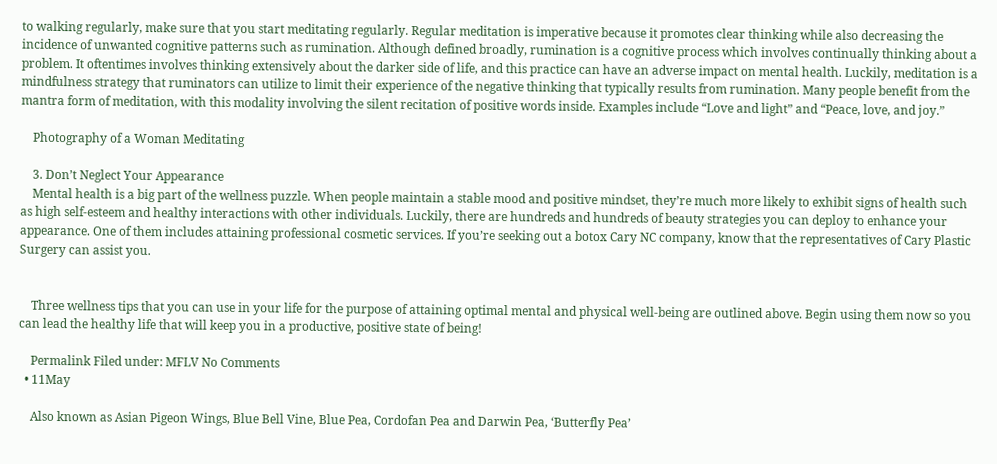to walking regularly, make sure that you start meditating regularly. Regular meditation is imperative because it promotes clear thinking while also decreasing the incidence of unwanted cognitive patterns such as rumination. Although defined broadly, rumination is a cognitive process which involves continually thinking about a problem. It oftentimes involves thinking extensively about the darker side of life, and this practice can have an adverse impact on mental health. Luckily, meditation is a mindfulness strategy that ruminators can utilize to limit their experience of the negative thinking that typically results from rumination. Many people benefit from the mantra form of meditation, with this modality involving the silent recitation of positive words inside. Examples include “Love and light” and “Peace, love, and joy.”

    Photography of a Woman Meditating

    3. Don’t Neglect Your Appearance
    Mental health is a big part of the wellness puzzle. When people maintain a stable mood and positive mindset, they’re much more likely to exhibit signs of health such as high self-esteem and healthy interactions with other individuals. Luckily, there are hundreds and hundreds of beauty strategies you can deploy to enhance your appearance. One of them includes attaining professional cosmetic services. If you’re seeking out a botox Cary NC company, know that the representatives of Cary Plastic Surgery can assist you.


    Three wellness tips that you can use in your life for the purpose of attaining optimal mental and physical well-being are outlined above. Begin using them now so you can lead the healthy life that will keep you in a productive, positive state of being!

    Permalink Filed under: MFLV No Comments
  • 11May

    Also known as Asian Pigeon Wings, Blue Bell Vine, Blue Pea, Cordofan Pea and Darwin Pea, ‘Butterfly Pea’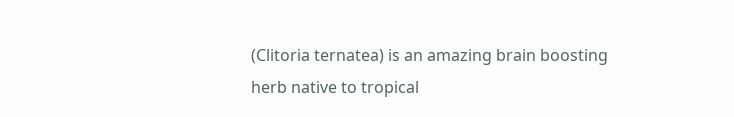(Clitoria ternatea) is an amazing brain boosting herb native to tropical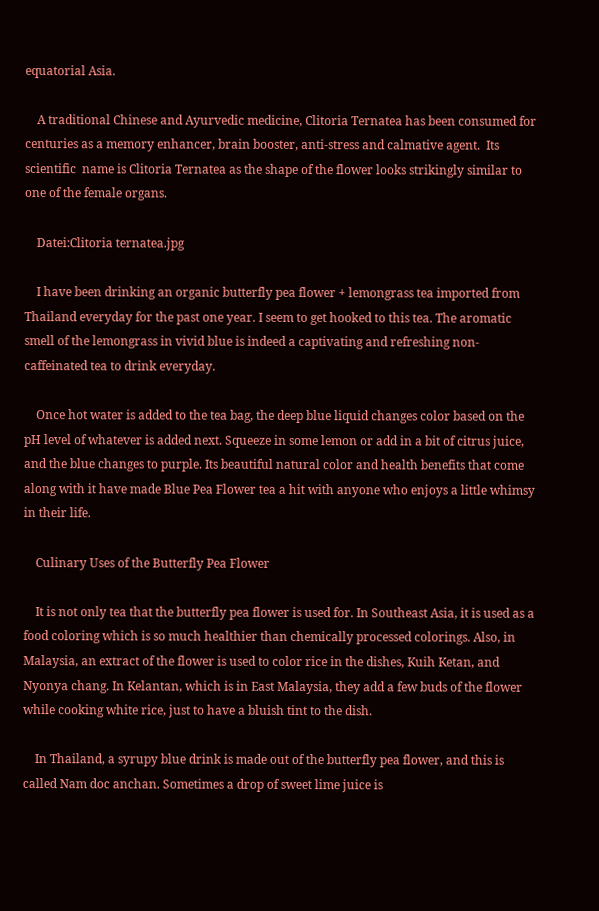equatorial Asia.

    A traditional Chinese and Ayurvedic medicine, Clitoria Ternatea has been consumed for centuries as a memory enhancer, brain booster, anti-stress and calmative agent.  Its scientific  name is Clitoria Ternatea as the shape of the flower looks strikingly similar to one of the female organs.

    Datei:Clitoria ternatea.jpg

    I have been drinking an organic butterfly pea flower + lemongrass tea imported from Thailand everyday for the past one year. I seem to get hooked to this tea. The aromatic smell of the lemongrass in vivid blue is indeed a captivating and refreshing non-caffeinated tea to drink everyday.

    Once hot water is added to the tea bag, the deep blue liquid changes color based on the pH level of whatever is added next. Squeeze in some lemon or add in a bit of citrus juice, and the blue changes to purple. Its beautiful natural color and health benefits that come along with it have made Blue Pea Flower tea a hit with anyone who enjoys a little whimsy in their life.

    Culinary Uses of the Butterfly Pea Flower

    It is not only tea that the butterfly pea flower is used for. In Southeast Asia, it is used as a food coloring which is so much healthier than chemically processed colorings. Also, in Malaysia, an extract of the flower is used to color rice in the dishes, Kuih Ketan, and Nyonya chang. In Kelantan, which is in East Malaysia, they add a few buds of the flower while cooking white rice, just to have a bluish tint to the dish.

    In Thailand, a syrupy blue drink is made out of the butterfly pea flower, and this is called Nam doc anchan. Sometimes a drop of sweet lime juice is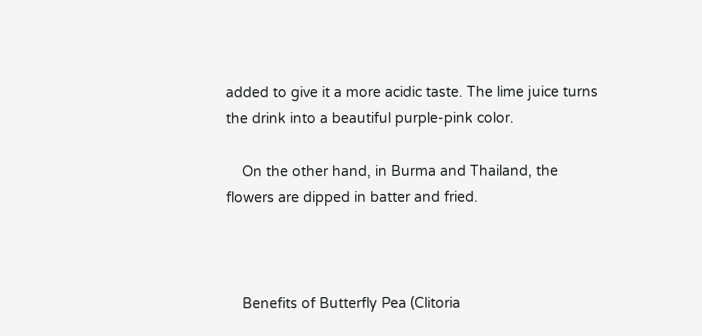added to give it a more acidic taste. The lime juice turns the drink into a beautiful purple-pink color.

    On the other hand, in Burma and Thailand, the flowers are dipped in batter and fried.



    Benefits of Butterfly Pea (Clitoria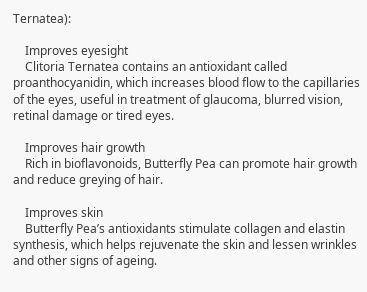Ternatea):

    Improves eyesight
    Clitoria Ternatea contains an antioxidant called proanthocyanidin, which increases blood flow to the capillaries of the eyes, useful in treatment of glaucoma, blurred vision, retinal damage or tired eyes.

    Improves hair growth
    Rich in bioflavonoids, Butterfly Pea can promote hair growth and reduce greying of hair.

    Improves skin
    Butterfly Pea’s antioxidants stimulate collagen and elastin synthesis, which helps rejuvenate the skin and lessen wrinkles and other signs of ageing.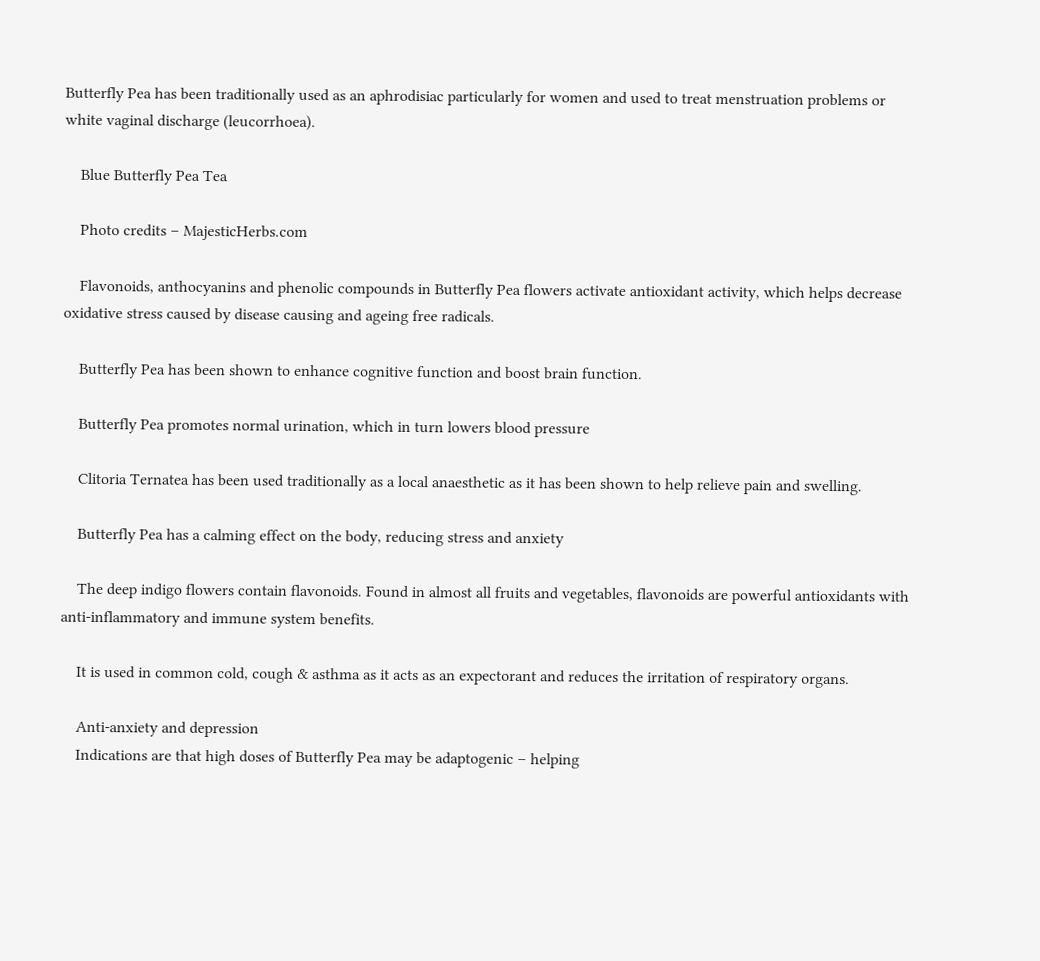Butterfly Pea has been traditionally used as an aphrodisiac particularly for women and used to treat menstruation problems or white vaginal discharge (leucorrhoea).

    Blue Butterfly Pea Tea

    Photo credits – MajesticHerbs.com

    Flavonoids, anthocyanins and phenolic compounds in Butterfly Pea flowers activate antioxidant activity, which helps decrease oxidative stress caused by disease causing and ageing free radicals.

    Butterfly Pea has been shown to enhance cognitive function and boost brain function.

    Butterfly Pea promotes normal urination, which in turn lowers blood pressure

    Clitoria Ternatea has been used traditionally as a local anaesthetic as it has been shown to help relieve pain and swelling.

    Butterfly Pea has a calming effect on the body, reducing stress and anxiety

    The deep indigo flowers contain flavonoids. Found in almost all fruits and vegetables, flavonoids are powerful antioxidants with anti-inflammatory and immune system benefits.

    It is used in common cold, cough & asthma as it acts as an expectorant and reduces the irritation of respiratory organs.

    Anti-anxiety and depression
    Indications are that high doses of Butterfly Pea may be adaptogenic – helping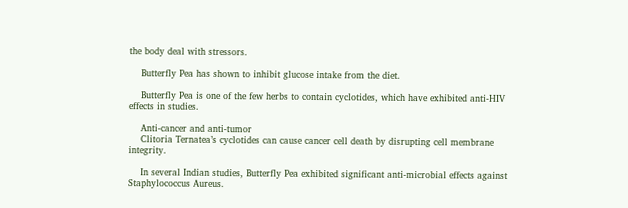the body deal with stressors.

    Butterfly Pea has shown to inhibit glucose intake from the diet.

    Butterfly Pea is one of the few herbs to contain cyclotides, which have exhibited anti-HIV effects in studies.

    Anti-cancer and anti-tumor
    Clitoria Ternatea’s cyclotides can cause cancer cell death by disrupting cell membrane integrity.

    In several Indian studies, Butterfly Pea exhibited significant anti-microbial effects against Staphylococcus Aureus.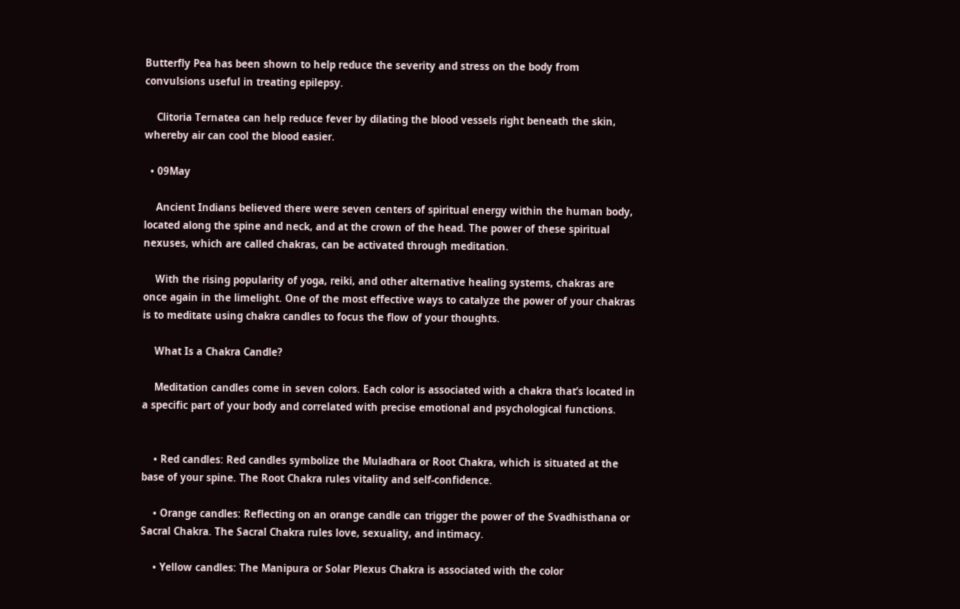Butterfly Pea has been shown to help reduce the severity and stress on the body from convulsions useful in treating epilepsy.

    Clitoria Ternatea can help reduce fever by dilating the blood vessels right beneath the skin, whereby air can cool the blood easier.

  • 09May

    Ancient Indians believed there were seven centers of spiritual energy within the human body, located along the spine and neck, and at the crown of the head. The power of these spiritual nexuses, which are called chakras, can be activated through meditation.

    With the rising popularity of yoga, reiki, and other alternative healing systems, chakras are once again in the limelight. One of the most effective ways to catalyze the power of your chakras is to meditate using chakra candles to focus the flow of your thoughts.

    What Is a Chakra Candle?

    Meditation candles come in seven colors. Each color is associated with a chakra that’s located in a specific part of your body and correlated with precise emotional and psychological functions.


    • Red candles: Red candles symbolize the Muladhara or Root Chakra, which is situated at the base of your spine. The Root Chakra rules vitality and self-confidence.

    • Orange candles: Reflecting on an orange candle can trigger the power of the Svadhisthana or Sacral Chakra. The Sacral Chakra rules love, sexuality, and intimacy.

    • Yellow candles: The Manipura or Solar Plexus Chakra is associated with the color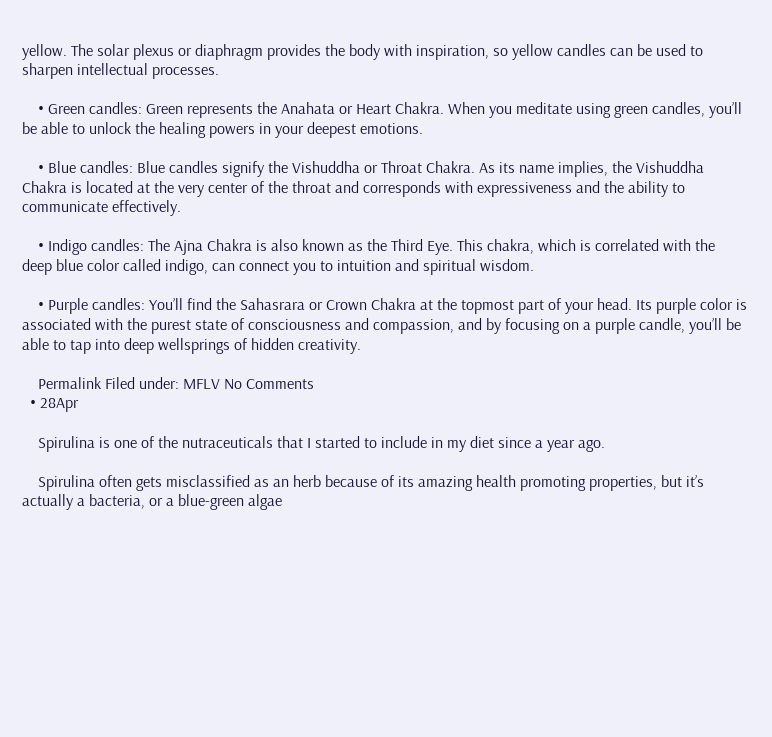yellow. The solar plexus or diaphragm provides the body with inspiration, so yellow candles can be used to sharpen intellectual processes.

    • Green candles: Green represents the Anahata or Heart Chakra. When you meditate using green candles, you’ll be able to unlock the healing powers in your deepest emotions.

    • Blue candles: Blue candles signify the Vishuddha or Throat Chakra. As its name implies, the Vishuddha Chakra is located at the very center of the throat and corresponds with expressiveness and the ability to communicate effectively.

    • Indigo candles: The Ajna Chakra is also known as the Third Eye. This chakra, which is correlated with the deep blue color called indigo, can connect you to intuition and spiritual wisdom.

    • Purple candles: You’ll find the Sahasrara or Crown Chakra at the topmost part of your head. Its purple color is associated with the purest state of consciousness and compassion, and by focusing on a purple candle, you’ll be able to tap into deep wellsprings of hidden creativity.

    Permalink Filed under: MFLV No Comments
  • 28Apr

    Spirulina is one of the nutraceuticals that I started to include in my diet since a year ago.

    Spirulina often gets misclassified as an herb because of its amazing health promoting properties, but it’s actually a bacteria, or a blue-green algae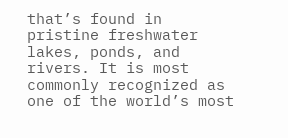that’s found in pristine freshwater lakes, ponds, and rivers. It is most commonly recognized as one of the world’s most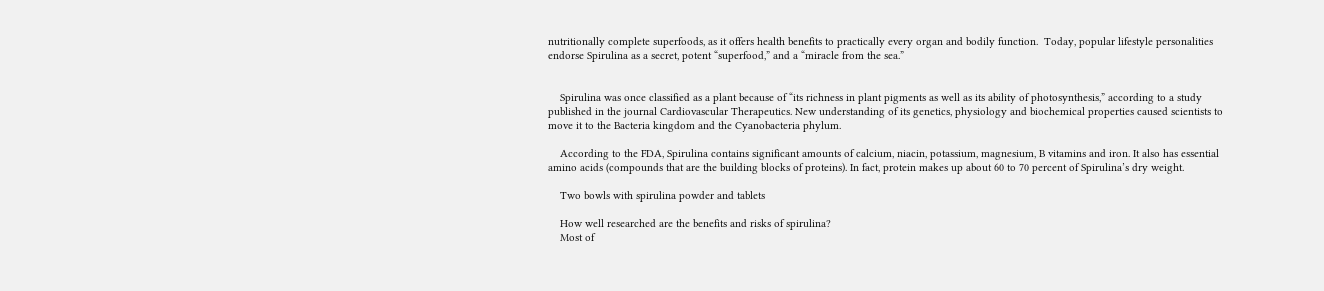nutritionally complete superfoods, as it offers health benefits to practically every organ and bodily function.  Today, popular lifestyle personalities endorse Spirulina as a secret, potent “superfood,” and a “miracle from the sea.”


    Spirulina was once classified as a plant because of “its richness in plant pigments as well as its ability of photosynthesis,” according to a study published in the journal Cardiovascular Therapeutics. New understanding of its genetics, physiology and biochemical properties caused scientists to move it to the Bacteria kingdom and the Cyanobacteria phylum.

    According to the FDA, Spirulina contains significant amounts of calcium, niacin, potassium, magnesium, B vitamins and iron. It also has essential amino acids (compounds that are the building blocks of proteins). In fact, protein makes up about 60 to 70 percent of Spirulina’s dry weight.

    Two bowls with spirulina powder and tablets

    How well researched are the benefits and risks of spirulina?
    Most of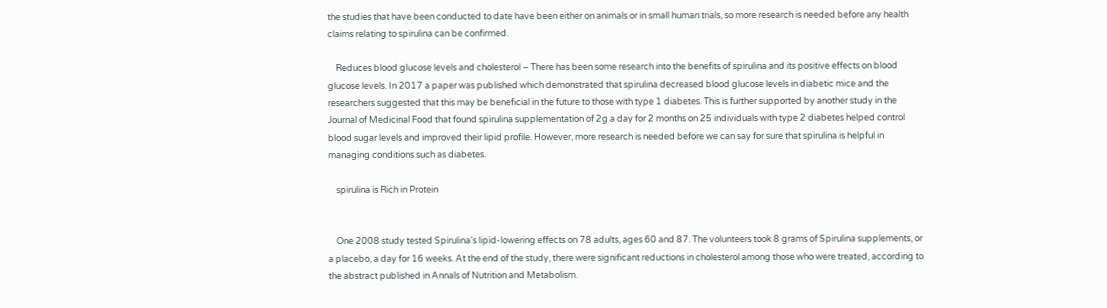the studies that have been conducted to date have been either on animals or in small human trials, so more research is needed before any health claims relating to spirulina can be confirmed.

    Reduces blood glucose levels and cholesterol – There has been some research into the benefits of spirulina and its positive effects on blood glucose levels. In 2017 a paper was published which demonstrated that spirulina decreased blood glucose levels in diabetic mice and the researchers suggested that this may be beneficial in the future to those with type 1 diabetes. This is further supported by another study in the Journal of Medicinal Food that found spirulina supplementation of 2g a day for 2 months on 25 individuals with type 2 diabetes helped control blood sugar levels and improved their lipid profile. However, more research is needed before we can say for sure that spirulina is helpful in managing conditions such as diabetes.

    spirulina is Rich in Protein


    One 2008 study tested Spirulina’s lipid-lowering effects on 78 adults, ages 60 and 87. The volunteers took 8 grams of Spirulina supplements, or a placebo, a day for 16 weeks. At the end of the study, there were significant reductions in cholesterol among those who were treated, according to the abstract published in Annals of Nutrition and Metabolism.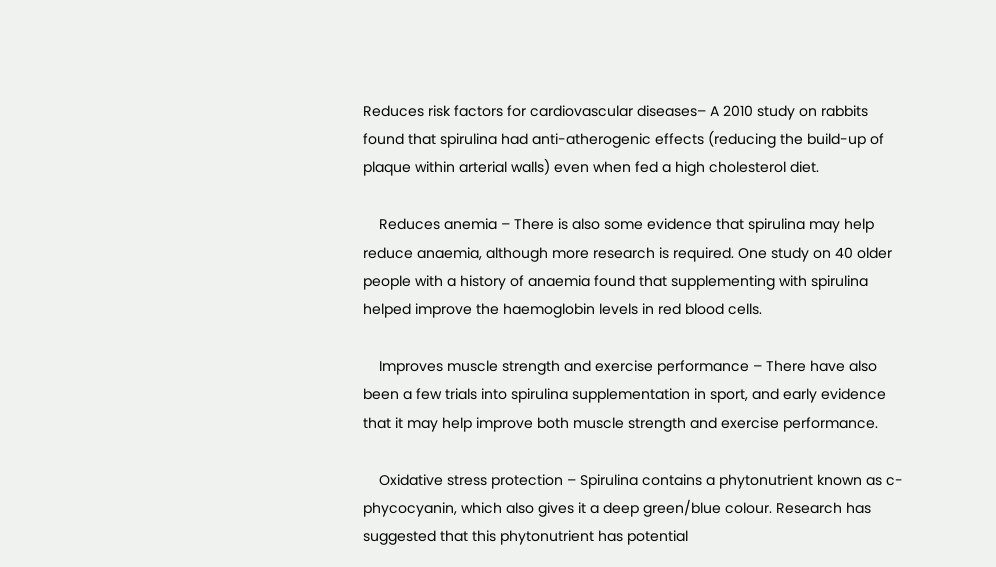Reduces risk factors for cardiovascular diseases– A 2010 study on rabbits found that spirulina had anti-atherogenic effects (reducing the build-up of plaque within arterial walls) even when fed a high cholesterol diet.

    Reduces anemia – There is also some evidence that spirulina may help reduce anaemia, although more research is required. One study on 40 older people with a history of anaemia found that supplementing with spirulina helped improve the haemoglobin levels in red blood cells.

    Improves muscle strength and exercise performance – There have also been a few trials into spirulina supplementation in sport, and early evidence that it may help improve both muscle strength and exercise performance.

    Oxidative stress protection – Spirulina contains a phytonutrient known as c-phycocyanin, which also gives it a deep green/blue colour. Research has suggested that this phytonutrient has potential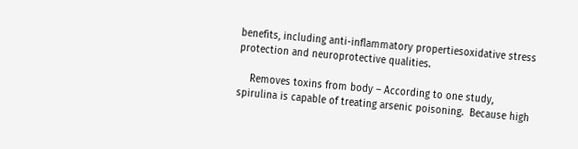benefits, including anti-inflammatory propertiesoxidative stress protection and neuroprotective qualities.

    Removes toxins from body – According to one study, spirulina is capable of treating arsenic poisoning.  Because high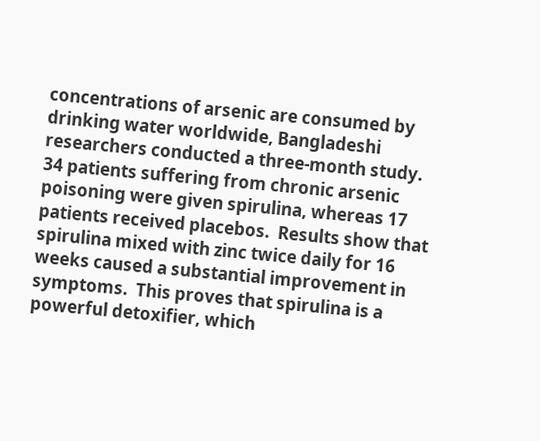concentrations of arsenic are consumed by drinking water worldwide, Bangladeshi researchers conducted a three-month study.  34 patients suffering from chronic arsenic poisoning were given spirulina, whereas 17 patients received placebos.  Results show that spirulina mixed with zinc twice daily for 16 weeks caused a substantial improvement in symptoms.  This proves that spirulina is a powerful detoxifier, which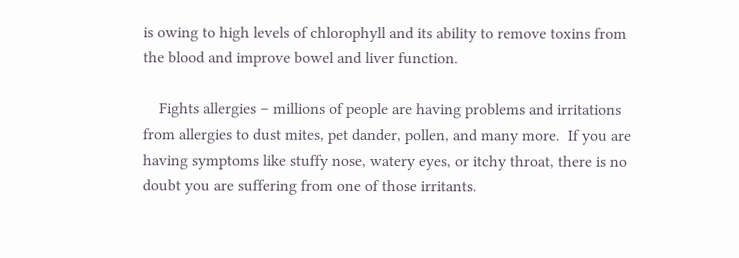is owing to high levels of chlorophyll and its ability to remove toxins from the blood and improve bowel and liver function.

    Fights allergies – millions of people are having problems and irritations from allergies to dust mites, pet dander, pollen, and many more.  If you are having symptoms like stuffy nose, watery eyes, or itchy throat, there is no doubt you are suffering from one of those irritants.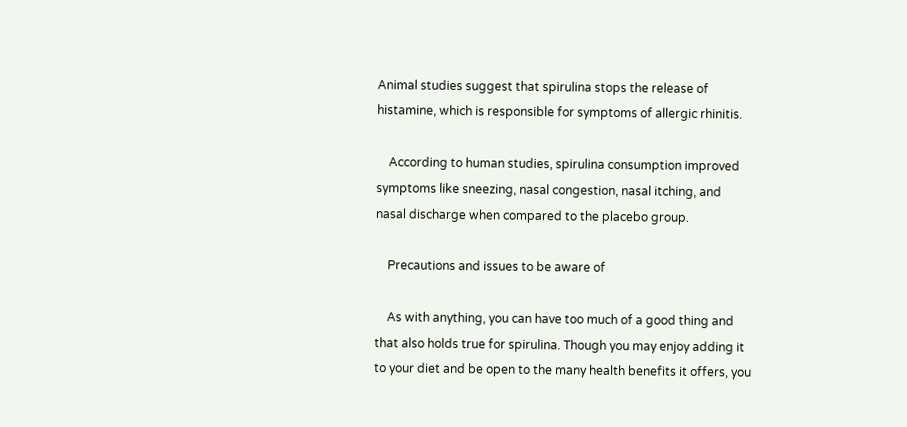Animal studies suggest that spirulina stops the release of histamine, which is responsible for symptoms of allergic rhinitis.

    According to human studies, spirulina consumption improved symptoms like sneezing, nasal congestion, nasal itching, and nasal discharge when compared to the placebo group.

    Precautions and issues to be aware of

    As with anything, you can have too much of a good thing and that also holds true for spirulina. Though you may enjoy adding it to your diet and be open to the many health benefits it offers, you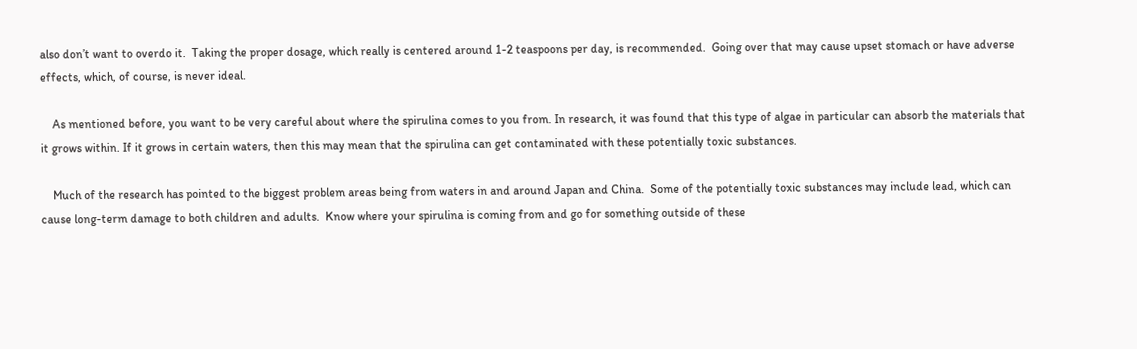also don’t want to overdo it.  Taking the proper dosage, which really is centered around 1-2 teaspoons per day, is recommended.  Going over that may cause upset stomach or have adverse effects, which, of course, is never ideal.

    As mentioned before, you want to be very careful about where the spirulina comes to you from. In research, it was found that this type of algae in particular can absorb the materials that it grows within. If it grows in certain waters, then this may mean that the spirulina can get contaminated with these potentially toxic substances.

    Much of the research has pointed to the biggest problem areas being from waters in and around Japan and China.  Some of the potentially toxic substances may include lead, which can cause long-term damage to both children and adults.  Know where your spirulina is coming from and go for something outside of these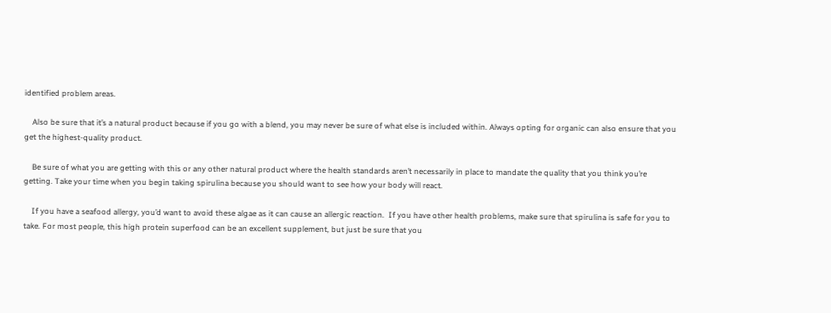identified problem areas.

    Also be sure that it’s a natural product because if you go with a blend, you may never be sure of what else is included within. Always opting for organic can also ensure that you get the highest-quality product.

    Be sure of what you are getting with this or any other natural product where the health standards aren’t necessarily in place to mandate the quality that you think you’re getting. Take your time when you begin taking spirulina because you should want to see how your body will react.

    If you have a seafood allergy, you’d want to avoid these algae as it can cause an allergic reaction.  If you have other health problems, make sure that spirulina is safe for you to take. For most people, this high protein superfood can be an excellent supplement, but just be sure that you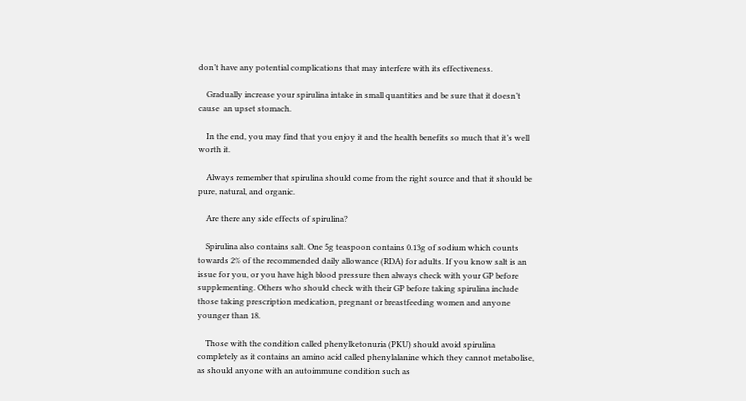don’t have any potential complications that may interfere with its effectiveness.

    Gradually increase your spirulina intake in small quantities and be sure that it doesn’t cause  an upset stomach.

    In the end, you may find that you enjoy it and the health benefits so much that it’s well worth it.

    Always remember that spirulina should come from the right source and that it should be pure, natural, and organic.

    Are there any side effects of spirulina?

    Spirulina also contains salt. One 5g teaspoon contains 0.13g of sodium which counts towards 2% of the recommended daily allowance (RDA) for adults. If you know salt is an issue for you, or you have high blood pressure then always check with your GP before supplementing. Others who should check with their GP before taking spirulina include those taking prescription medication, pregnant or breastfeeding women and anyone younger than 18.

    Those with the condition called phenylketonuria (PKU) should avoid spirulina completely as it contains an amino acid called phenylalanine which they cannot metabolise, as should anyone with an autoimmune condition such as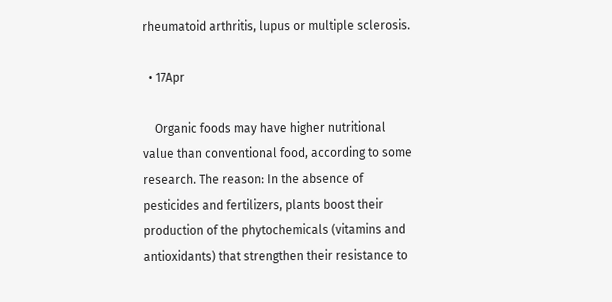rheumatoid arthritis, lupus or multiple sclerosis.

  • 17Apr

    Organic foods may have higher nutritional value than conventional food, according to some research. The reason: In the absence of pesticides and fertilizers, plants boost their production of the phytochemicals (vitamins and antioxidants) that strengthen their resistance to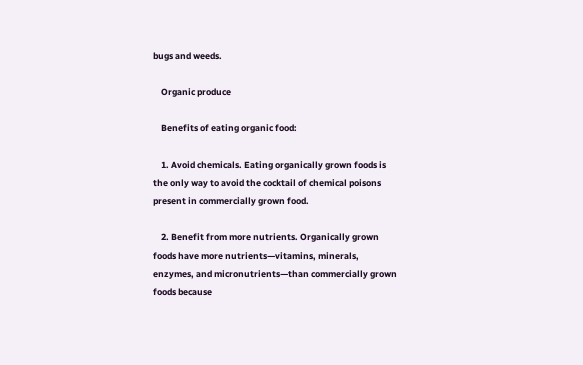bugs and weeds.

    Organic produce

    Benefits of eating organic food:

    1. Avoid chemicals. Eating organically grown foods is the only way to avoid the cocktail of chemical poisons present in commercially grown food.

    2. Benefit from more nutrients. Organically grown foods have more nutrients—vitamins, minerals, enzymes, and micronutrients—than commercially grown foods because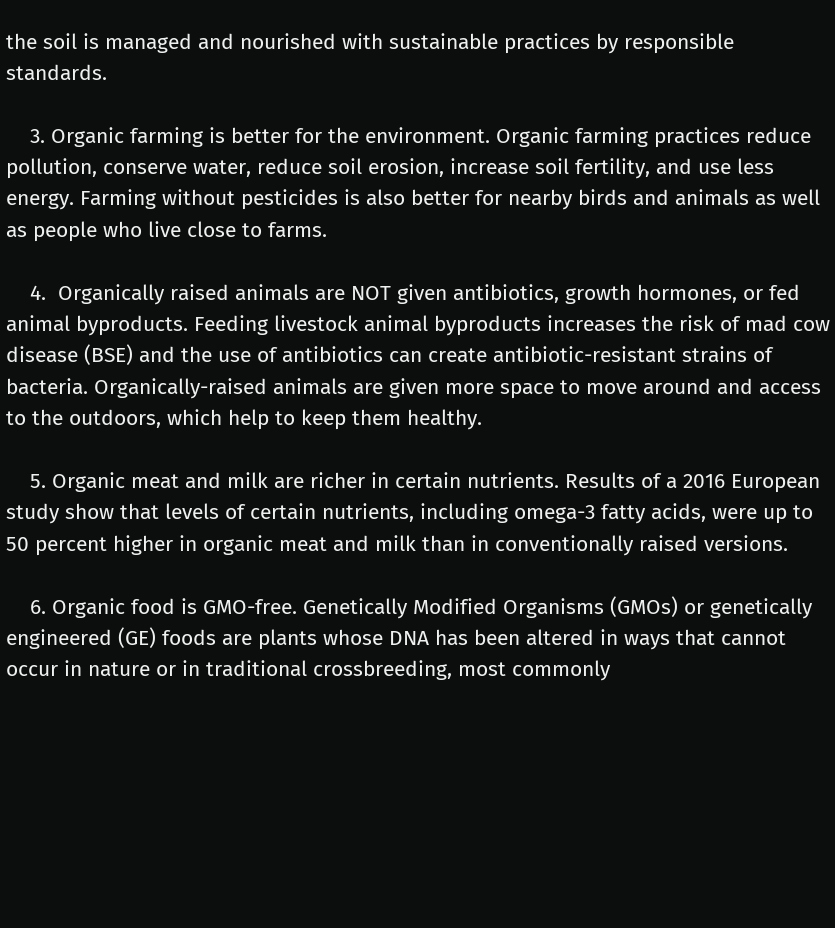the soil is managed and nourished with sustainable practices by responsible standards.

    3. Organic farming is better for the environment. Organic farming practices reduce pollution, conserve water, reduce soil erosion, increase soil fertility, and use less energy. Farming without pesticides is also better for nearby birds and animals as well as people who live close to farms.

    4.  Organically raised animals are NOT given antibiotics, growth hormones, or fed animal byproducts. Feeding livestock animal byproducts increases the risk of mad cow disease (BSE) and the use of antibiotics can create antibiotic-resistant strains of bacteria. Organically-raised animals are given more space to move around and access to the outdoors, which help to keep them healthy.

    5. Organic meat and milk are richer in certain nutrients. Results of a 2016 European study show that levels of certain nutrients, including omega-3 fatty acids, were up to 50 percent higher in organic meat and milk than in conventionally raised versions.

    6. Organic food is GMO-free. Genetically Modified Organisms (GMOs) or genetically engineered (GE) foods are plants whose DNA has been altered in ways that cannot occur in nature or in traditional crossbreeding, most commonly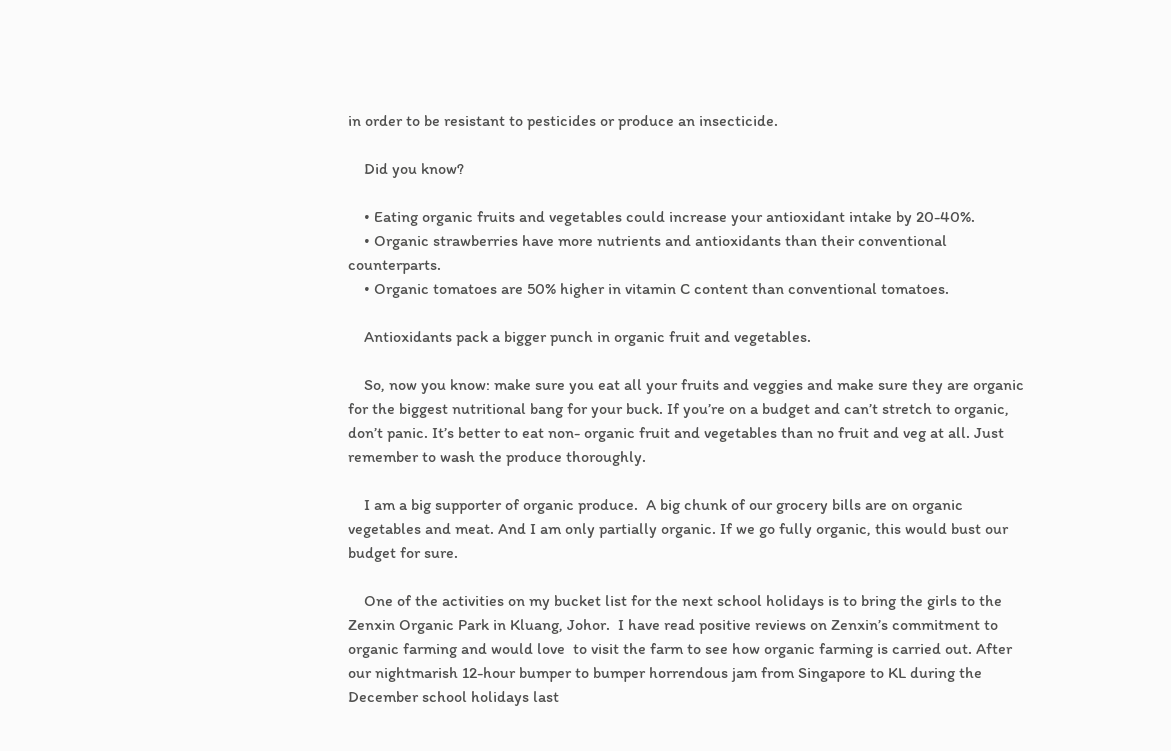in order to be resistant to pesticides or produce an insecticide.

    Did you know?

    • Eating organic fruits and vegetables could increase your antioxidant intake by 20-40%.
    • Organic strawberries have more nutrients and antioxidants than their conventional counterparts.
    • Organic tomatoes are 50% higher in vitamin C content than conventional tomatoes.

    Antioxidants pack a bigger punch in organic fruit and vegetables.

    So, now you know: make sure you eat all your fruits and veggies and make sure they are organic for the biggest nutritional bang for your buck. If you’re on a budget and can’t stretch to organic, don’t panic. It’s better to eat non- organic fruit and vegetables than no fruit and veg at all. Just remember to wash the produce thoroughly.

    I am a big supporter of organic produce.  A big chunk of our grocery bills are on organic vegetables and meat. And I am only partially organic. If we go fully organic, this would bust our budget for sure.

    One of the activities on my bucket list for the next school holidays is to bring the girls to the Zenxin Organic Park in Kluang, Johor.  I have read positive reviews on Zenxin’s commitment to organic farming and would love  to visit the farm to see how organic farming is carried out. After our nightmarish 12-hour bumper to bumper horrendous jam from Singapore to KL during the December school holidays last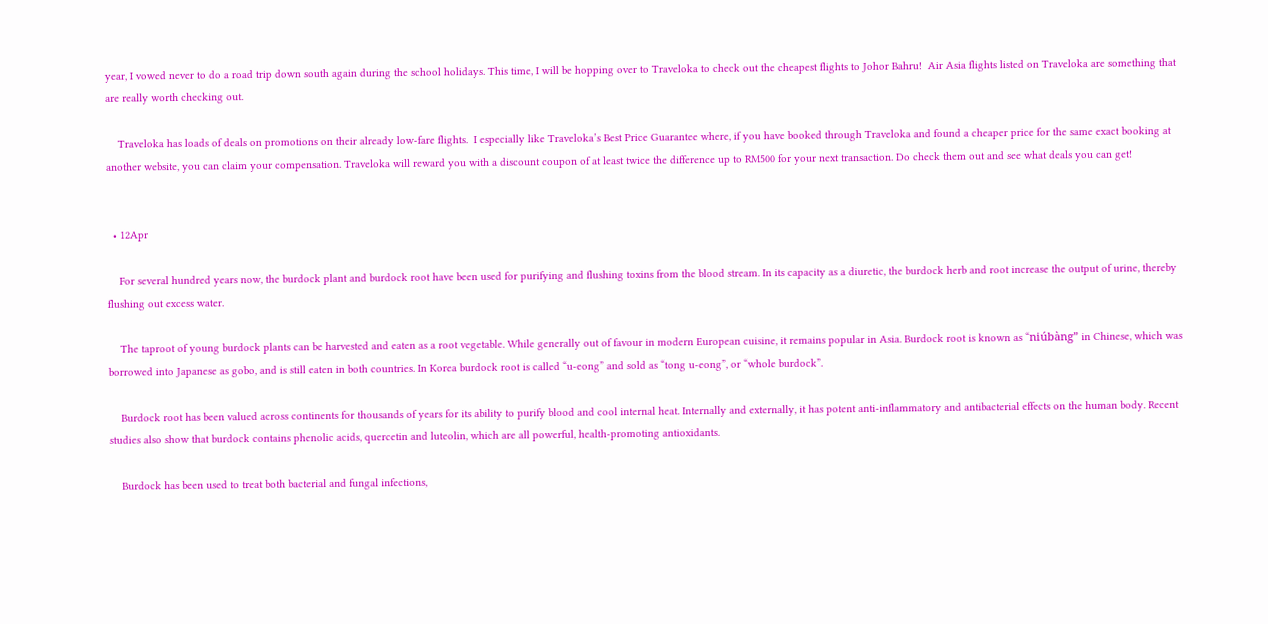year, I vowed never to do a road trip down south again during the school holidays. This time, I will be hopping over to Traveloka to check out the cheapest flights to Johor Bahru!  Air Asia flights listed on Traveloka are something that are really worth checking out.

    Traveloka has loads of deals on promotions on their already low-fare flights.  I especially like Traveloka’s Best Price Guarantee where, if you have booked through Traveloka and found a cheaper price for the same exact booking at another website, you can claim your compensation. Traveloka will reward you with a discount coupon of at least twice the difference up to RM500 for your next transaction. Do check them out and see what deals you can get!


  • 12Apr

    For several hundred years now, the burdock plant and burdock root have been used for purifying and flushing toxins from the blood stream. In its capacity as a diuretic, the burdock herb and root increase the output of urine, thereby flushing out excess water.

    The taproot of young burdock plants can be harvested and eaten as a root vegetable. While generally out of favour in modern European cuisine, it remains popular in Asia. Burdock root is known as “niúbàng” in Chinese, which was borrowed into Japanese as gobo, and is still eaten in both countries. In Korea burdock root is called “u-eong” and sold as “tong u-eong”, or “whole burdock”.

    Burdock root has been valued across continents for thousands of years for its ability to purify blood and cool internal heat. Internally and externally, it has potent anti-inflammatory and antibacterial effects on the human body. Recent studies also show that burdock contains phenolic acids, quercetin and luteolin, which are all powerful, health-promoting antioxidants.

    Burdock has been used to treat both bacterial and fungal infections,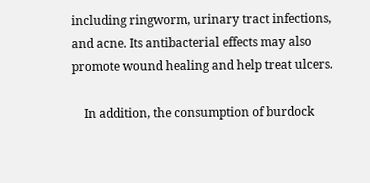including ringworm, urinary tract infections, and acne. Its antibacterial effects may also promote wound healing and help treat ulcers.

    In addition, the consumption of burdock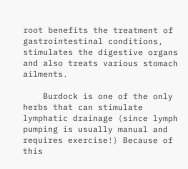root benefits the treatment of gastrointestinal conditions, stimulates the digestive organs and also treats various stomach ailments.

    Burdock is one of the only herbs that can stimulate lymphatic drainage (since lymph pumping is usually manual and requires exercise!) Because of this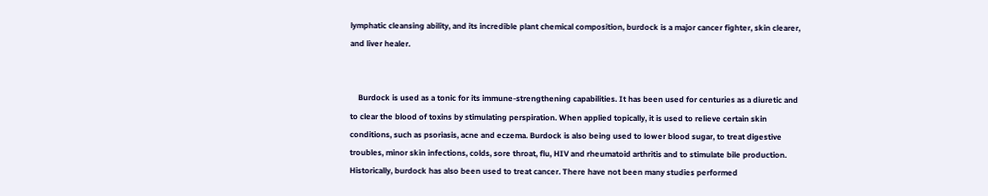lymphatic cleansing ability, and its incredible plant chemical composition, burdock is a major cancer fighter, skin clearer, and liver healer.


    Burdock is used as a tonic for its immune-strengthening capabilities. It has been used for centuries as a diuretic and to clear the blood of toxins by stimulating perspiration. When applied topically, it is used to relieve certain skin conditions, such as psoriasis, acne and eczema. Burdock is also being used to lower blood sugar, to treat digestive troubles, minor skin infections, colds, sore throat, flu, HIV and rheumatoid arthritis and to stimulate bile production. Historically, burdock has also been used to treat cancer. There have not been many studies performed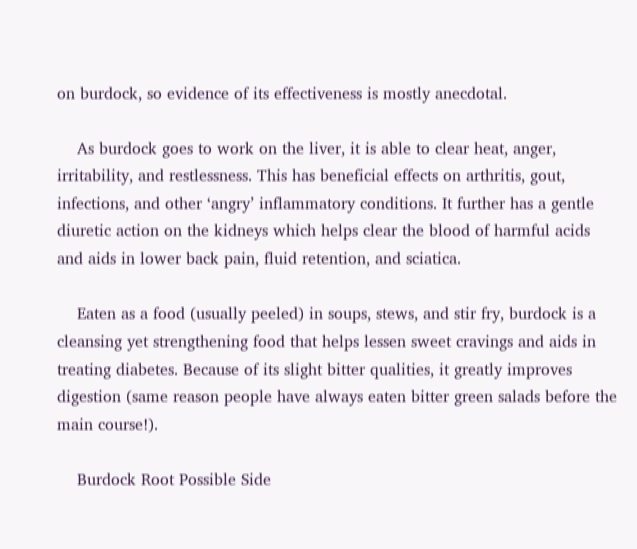on burdock, so evidence of its effectiveness is mostly anecdotal.

    As burdock goes to work on the liver, it is able to clear heat, anger, irritability, and restlessness. This has beneficial effects on arthritis, gout, infections, and other ‘angry’ inflammatory conditions. It further has a gentle diuretic action on the kidneys which helps clear the blood of harmful acids and aids in lower back pain, fluid retention, and sciatica.

    Eaten as a food (usually peeled) in soups, stews, and stir fry, burdock is a cleansing yet strengthening food that helps lessen sweet cravings and aids in treating diabetes. Because of its slight bitter qualities, it greatly improves digestion (same reason people have always eaten bitter green salads before the main course!).

    Burdock Root Possible Side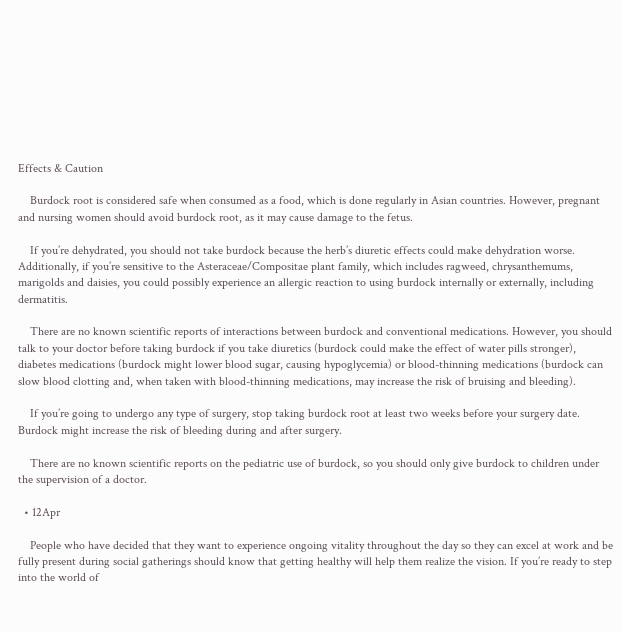Effects & Caution

    Burdock root is considered safe when consumed as a food, which is done regularly in Asian countries. However, pregnant and nursing women should avoid burdock root, as it may cause damage to the fetus.

    If you’re dehydrated, you should not take burdock because the herb’s diuretic effects could make dehydration worse. Additionally, if you’re sensitive to the Asteraceae/Compositae plant family, which includes ragweed, chrysanthemums, marigolds and daisies, you could possibly experience an allergic reaction to using burdock internally or externally, including dermatitis.

    There are no known scientific reports of interactions between burdock and conventional medications. However, you should talk to your doctor before taking burdock if you take diuretics (burdock could make the effect of water pills stronger), diabetes medications (burdock might lower blood sugar, causing hypoglycemia) or blood-thinning medications (burdock can slow blood clotting and, when taken with blood-thinning medications, may increase the risk of bruising and bleeding).

    If you’re going to undergo any type of surgery, stop taking burdock root at least two weeks before your surgery date. Burdock might increase the risk of bleeding during and after surgery.

    There are no known scientific reports on the pediatric use of burdock, so you should only give burdock to children under the supervision of a doctor.

  • 12Apr

    People who have decided that they want to experience ongoing vitality throughout the day so they can excel at work and be fully present during social gatherings should know that getting healthy will help them realize the vision. If you’re ready to step into the world of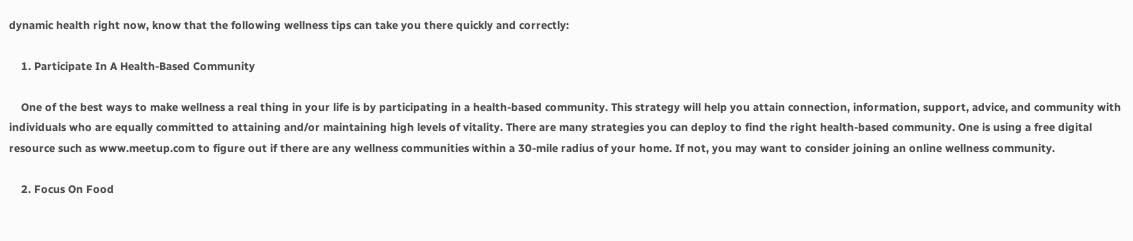dynamic health right now, know that the following wellness tips can take you there quickly and correctly:

    1. Participate In A Health-Based Community

    One of the best ways to make wellness a real thing in your life is by participating in a health-based community. This strategy will help you attain connection, information, support, advice, and community with individuals who are equally committed to attaining and/or maintaining high levels of vitality. There are many strategies you can deploy to find the right health-based community. One is using a free digital resource such as www.meetup.com to figure out if there are any wellness communities within a 30-mile radius of your home. If not, you may want to consider joining an online wellness community.

    2. Focus On Food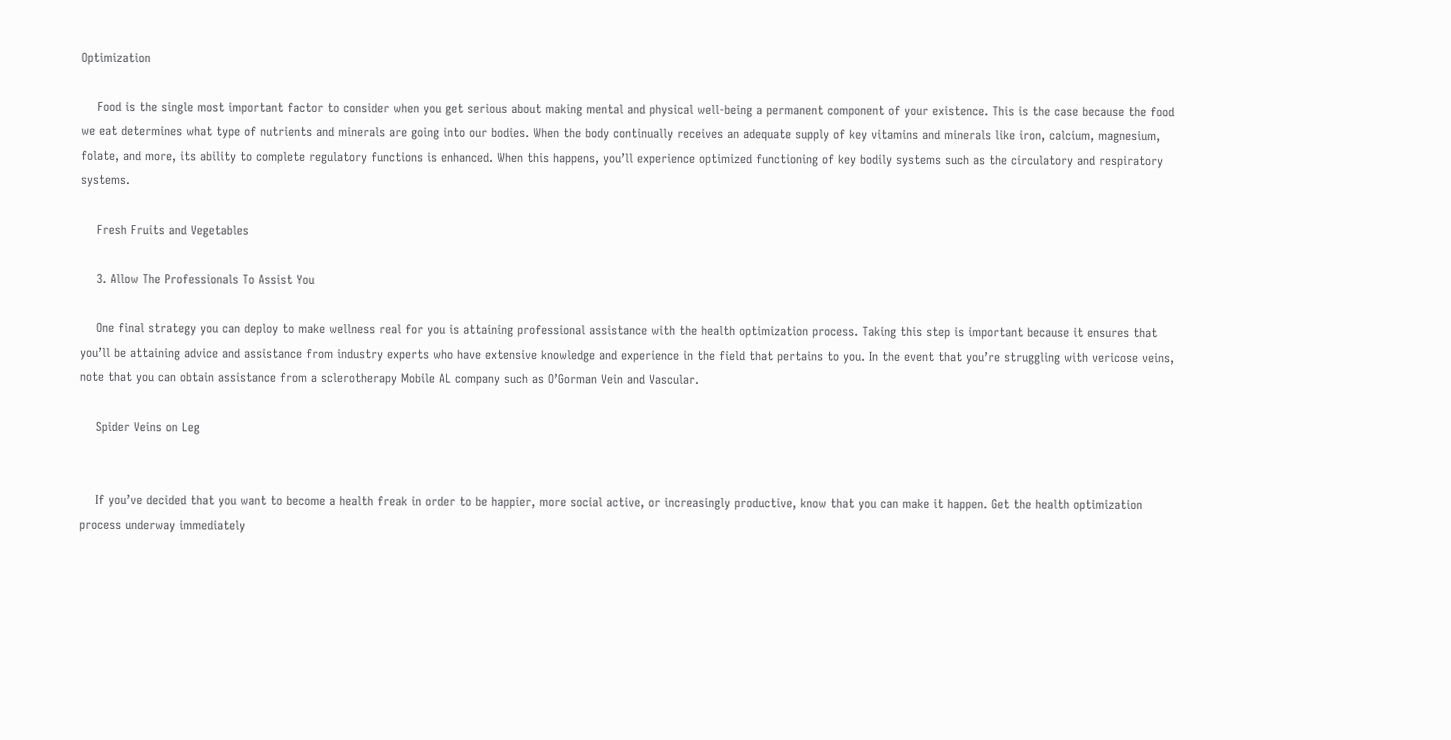Optimization

    Food is the single most important factor to consider when you get serious about making mental and physical well-being a permanent component of your existence. This is the case because the food we eat determines what type of nutrients and minerals are going into our bodies. When the body continually receives an adequate supply of key vitamins and minerals like iron, calcium, magnesium, folate, and more, its ability to complete regulatory functions is enhanced. When this happens, you’ll experience optimized functioning of key bodily systems such as the circulatory and respiratory systems.

    Fresh Fruits and Vegetables

    3. Allow The Professionals To Assist You

    One final strategy you can deploy to make wellness real for you is attaining professional assistance with the health optimization process. Taking this step is important because it ensures that you’ll be attaining advice and assistance from industry experts who have extensive knowledge and experience in the field that pertains to you. In the event that you’re struggling with vericose veins, note that you can obtain assistance from a sclerotherapy Mobile AL company such as O’Gorman Vein and Vascular.

    Spider Veins on Leg


    If you’ve decided that you want to become a health freak in order to be happier, more social active, or increasingly productive, know that you can make it happen. Get the health optimization process underway immediately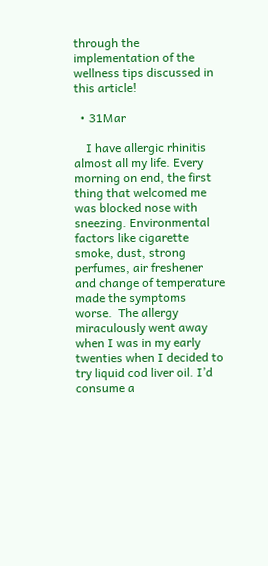through the implementation of the wellness tips discussed in this article!

  • 31Mar

    I have allergic rhinitis almost all my life. Every morning on end, the first thing that welcomed me was blocked nose with sneezing. Environmental factors like cigarette smoke, dust, strong perfumes, air freshener and change of temperature made the symptoms worse.  The allergy miraculously went away when I was in my early twenties when I decided to try liquid cod liver oil. I’d consume a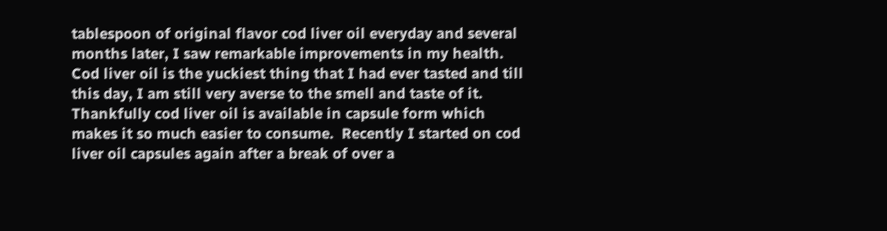tablespoon of original flavor cod liver oil everyday and several months later, I saw remarkable improvements in my health.  Cod liver oil is the yuckiest thing that I had ever tasted and till this day, I am still very averse to the smell and taste of it.  Thankfully cod liver oil is available in capsule form which makes it so much easier to consume.  Recently I started on cod liver oil capsules again after a break of over a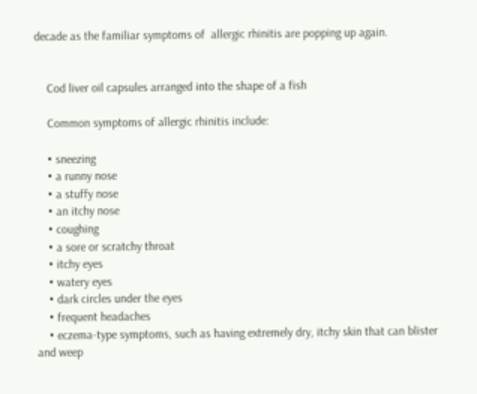decade as the familiar symptoms of  allergic rhinitis are popping up again.


    Cod liver oil capsules arranged into the shape of a fish

    Common symptoms of allergic rhinitis include:

    • sneezing
    • a runny nose
    • a stuffy nose
    • an itchy nose
    • coughing
    • a sore or scratchy throat
    • itchy eyes
    • watery eyes
    • dark circles under the eyes
    • frequent headaches
    • eczema-type symptoms, such as having extremely dry, itchy skin that can blister and weep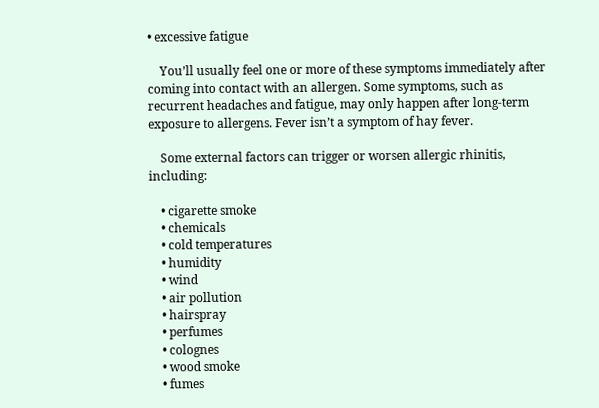• excessive fatigue

    You’ll usually feel one or more of these symptoms immediately after coming into contact with an allergen. Some symptoms, such as recurrent headaches and fatigue, may only happen after long-term exposure to allergens. Fever isn’t a symptom of hay fever.

    Some external factors can trigger or worsen allergic rhinitis, including:

    • cigarette smoke
    • chemicals
    • cold temperatures
    • humidity
    • wind
    • air pollution
    • hairspray
    • perfumes
    • colognes
    • wood smoke
    • fumes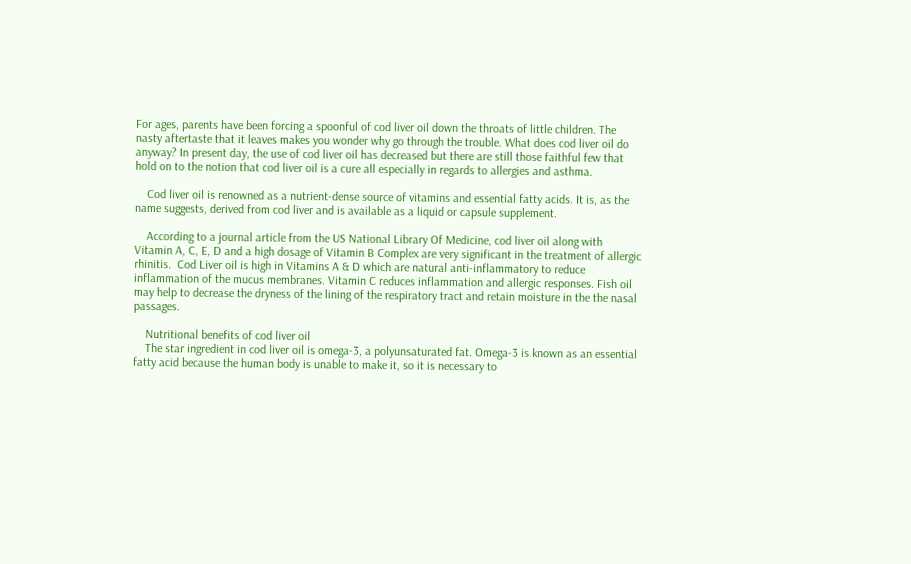For ages, parents have been forcing a spoonful of cod liver oil down the throats of little children. The nasty aftertaste that it leaves makes you wonder why go through the trouble. What does cod liver oil do anyway? In present day, the use of cod liver oil has decreased but there are still those faithful few that hold on to the notion that cod liver oil is a cure all especially in regards to allergies and asthma.

    Cod liver oil is renowned as a nutrient-dense source of vitamins and essential fatty acids. It is, as the name suggests, derived from cod liver and is available as a liquid or capsule supplement.

    According to a journal article from the US National Library Of Medicine, cod liver oil along with Vitamin A, C, E, D and a high dosage of Vitamin B Complex are very significant in the treatment of allergic rhinitis.  Cod Liver oil is high in Vitamins A & D which are natural anti-inflammatory to reduce inflammation of the mucus membranes. Vitamin C reduces inflammation and allergic responses. Fish oil may help to decrease the dryness of the lining of the respiratory tract and retain moisture in the the nasal passages.

    Nutritional benefits of cod liver oil
    The star ingredient in cod liver oil is omega-3, a polyunsaturated fat. Omega-3 is known as an essential fatty acid because the human body is unable to make it, so it is necessary to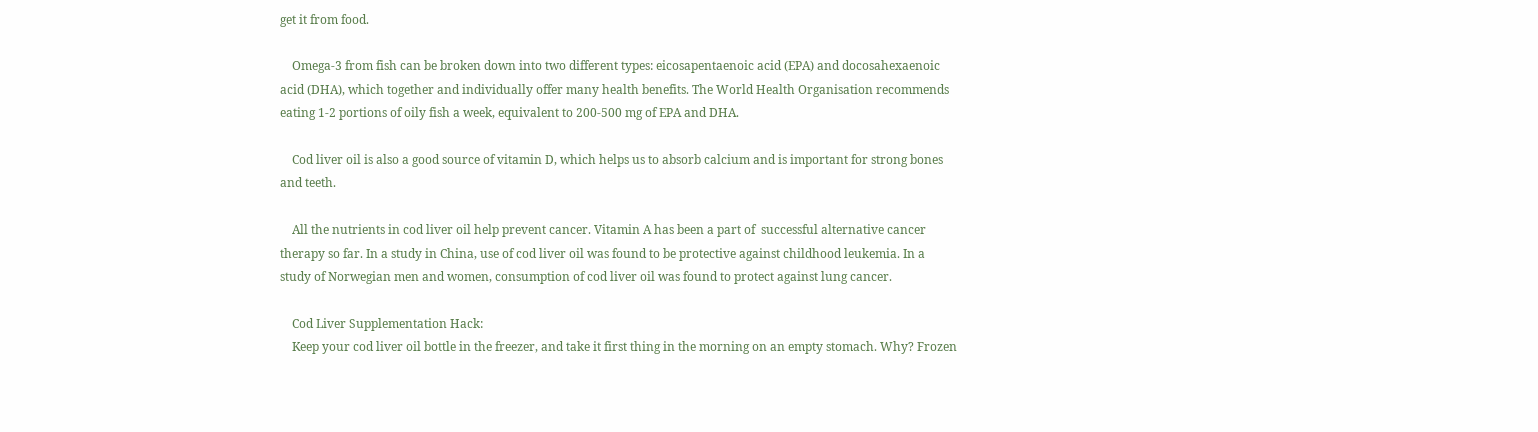get it from food.

    Omega-3 from fish can be broken down into two different types: eicosapentaenoic acid (EPA) and docosahexaenoic acid (DHA), which together and individually offer many health benefits. The World Health Organisation recommends eating 1-2 portions of oily fish a week, equivalent to 200-500 mg of EPA and DHA.

    Cod liver oil is also a good source of vitamin D, which helps us to absorb calcium and is important for strong bones and teeth.

    All the nutrients in cod liver oil help prevent cancer. Vitamin A has been a part of  successful alternative cancer therapy so far. In a study in China, use of cod liver oil was found to be protective against childhood leukemia. In a study of Norwegian men and women, consumption of cod liver oil was found to protect against lung cancer.

    Cod Liver Supplementation Hack:
    Keep your cod liver oil bottle in the freezer, and take it first thing in the morning on an empty stomach. Why? Frozen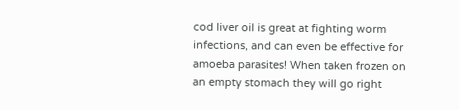cod liver oil is great at fighting worm infections, and can even be effective for amoeba parasites! When taken frozen on an empty stomach they will go right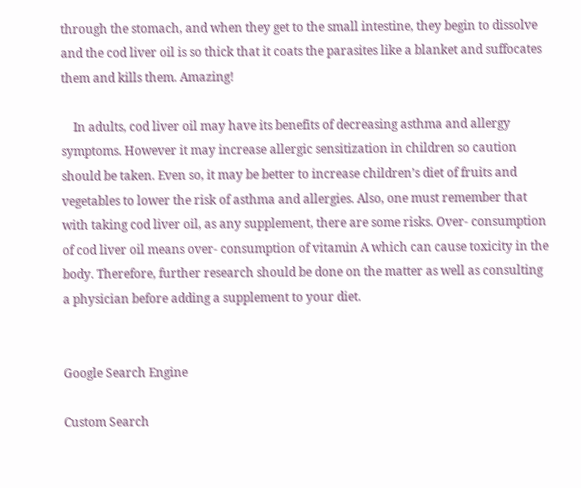through the stomach, and when they get to the small intestine, they begin to dissolve and the cod liver oil is so thick that it coats the parasites like a blanket and suffocates them and kills them. Amazing!

    In adults, cod liver oil may have its benefits of decreasing asthma and allergy symptoms. However it may increase allergic sensitization in children so caution should be taken. Even so, it may be better to increase children’s diet of fruits and vegetables to lower the risk of asthma and allergies. Also, one must remember that with taking cod liver oil, as any supplement, there are some risks. Over- consumption of cod liver oil means over- consumption of vitamin A which can cause toxicity in the body. Therefore, further research should be done on the matter as well as consulting a physician before adding a supplement to your diet.


Google Search Engine

Custom Search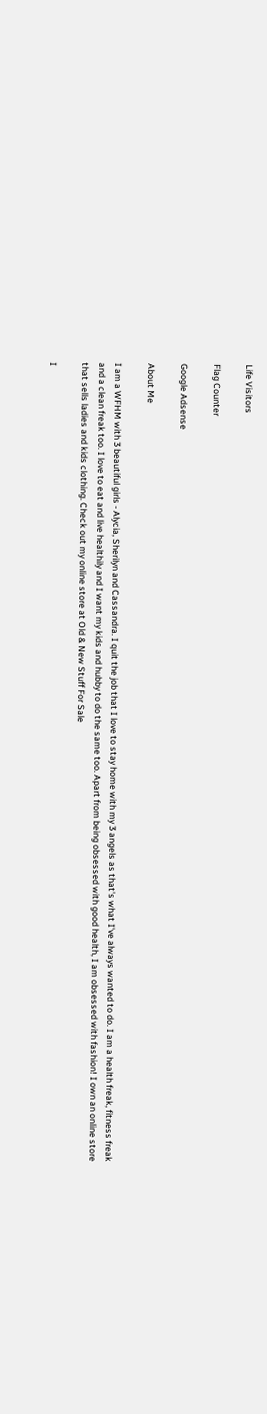Life Visitors

Flag Counter

Google Adsense

About Me

I am a WFHM with 3 beautiful girls - Alycia, Sherilyn and Cassandra. I quit the job that I love to stay home with my 3 angels as that's what I've always wanted to do. I am a health freak, fitness freak and a clean freak too. I love to eat and live healthily and I want my kids and hubby to do the same too. Apart from being obsessed with good health, I am obsessed with fashion! I own an online store that sells ladies and kids clothing. Check out my online store at Old & New Stuff For Sale

I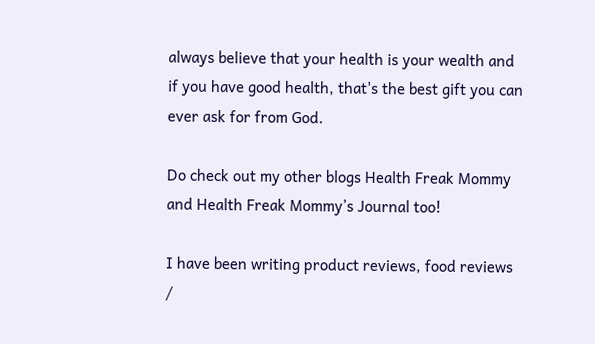always believe that your health is your wealth and if you have good health, that's the best gift you can ever ask for from God.

Do check out my other blogs Health Freak Mommy and Health Freak Mommy’s Journal too!

I have been writing product reviews, food reviews /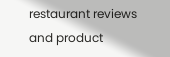restaurant reviews and product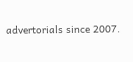advertorials since 2007.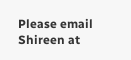Please email Shireen at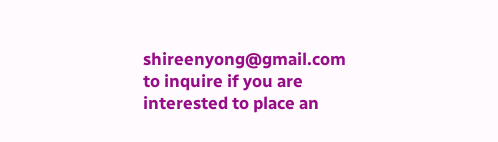shireenyong@gmail.com to inquire if you are interested to place an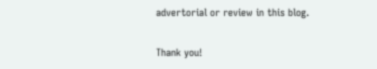advertorial or review in this blog.

Thank you!